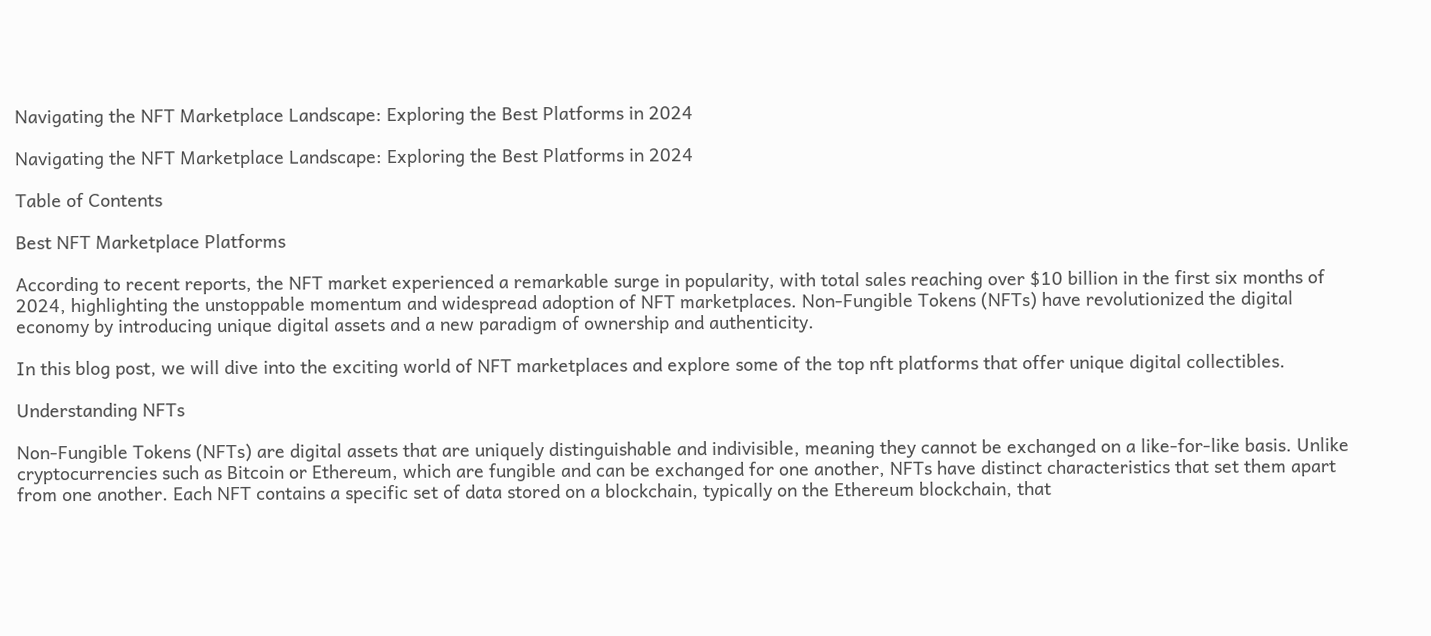Navigating the NFT Marketplace Landscape: Exploring the Best Platforms in 2024

Navigating the NFT Marketplace Landscape: Exploring the Best Platforms in 2024

Table of Contents

Best NFT Marketplace Platforms

According to recent reports, the NFT market experienced a remarkable surge in popularity, with total sales reaching over $10 billion in the first six months of 2024, highlighting the unstoppable momentum and widespread adoption of NFT marketplaces. Non-Fungible Tokens (NFTs) have revolutionized the digital economy by introducing unique digital assets and a new paradigm of ownership and authenticity.

In this blog post, we will dive into the exciting world of NFT marketplaces and explore some of the top nft platforms that offer unique digital collectibles.

Understanding NFTs

Non-Fungible Tokens (NFTs) are digital assets that are uniquely distinguishable and indivisible, meaning they cannot be exchanged on a like-for-like basis. Unlike cryptocurrencies such as Bitcoin or Ethereum, which are fungible and can be exchanged for one another, NFTs have distinct characteristics that set them apart from one another. Each NFT contains a specific set of data stored on a blockchain, typically on the Ethereum blockchain, that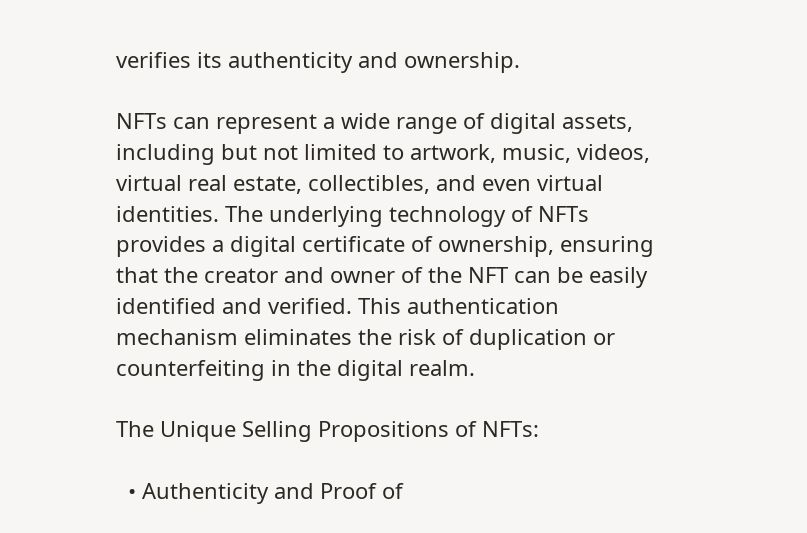verifies its authenticity and ownership.

NFTs can represent a wide range of digital assets, including but not limited to artwork, music, videos, virtual real estate, collectibles, and even virtual identities. The underlying technology of NFTs provides a digital certificate of ownership, ensuring that the creator and owner of the NFT can be easily identified and verified. This authentication mechanism eliminates the risk of duplication or counterfeiting in the digital realm.

The Unique Selling Propositions of NFTs:

  • Authenticity and Proof of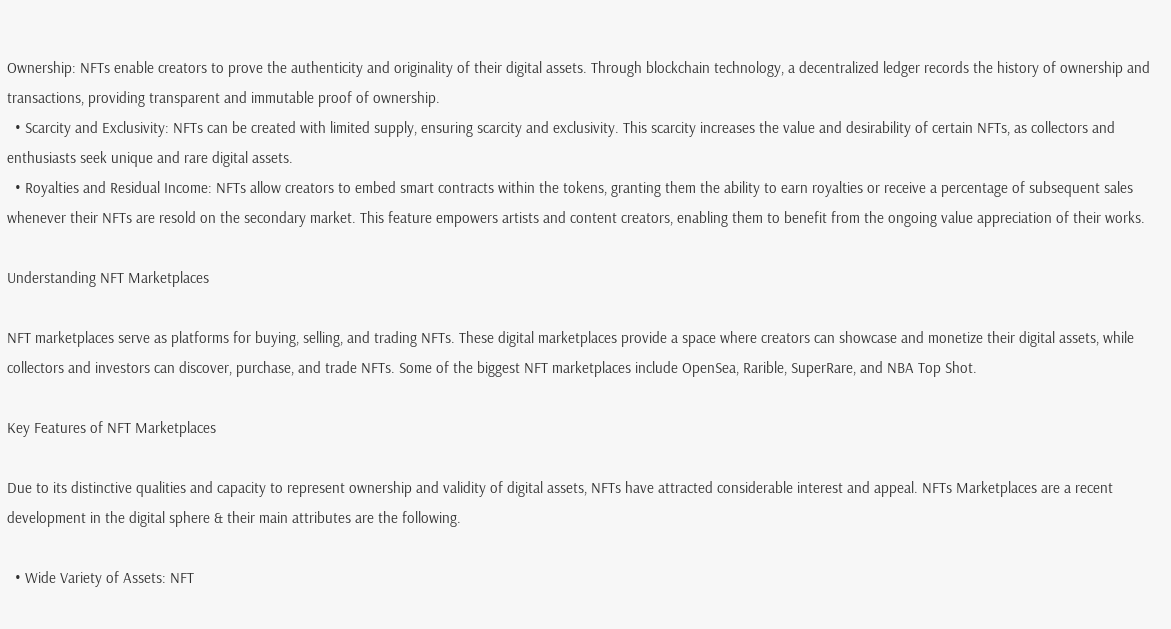Ownership: NFTs enable creators to prove the authenticity and originality of their digital assets. Through blockchain technology, a decentralized ledger records the history of ownership and transactions, providing transparent and immutable proof of ownership.
  • Scarcity and Exclusivity: NFTs can be created with limited supply, ensuring scarcity and exclusivity. This scarcity increases the value and desirability of certain NFTs, as collectors and enthusiasts seek unique and rare digital assets.
  • Royalties and Residual Income: NFTs allow creators to embed smart contracts within the tokens, granting them the ability to earn royalties or receive a percentage of subsequent sales whenever their NFTs are resold on the secondary market. This feature empowers artists and content creators, enabling them to benefit from the ongoing value appreciation of their works.

Understanding NFT Marketplaces

NFT marketplaces serve as platforms for buying, selling, and trading NFTs. These digital marketplaces provide a space where creators can showcase and monetize their digital assets, while collectors and investors can discover, purchase, and trade NFTs. Some of the biggest NFT marketplaces include OpenSea, Rarible, SuperRare, and NBA Top Shot.

Key Features of NFT Marketplaces

Due to its distinctive qualities and capacity to represent ownership and validity of digital assets, NFTs have attracted considerable interest and appeal. NFTs Marketplaces are a recent development in the digital sphere & their main attributes are the following.

  • Wide Variety of Assets: NFT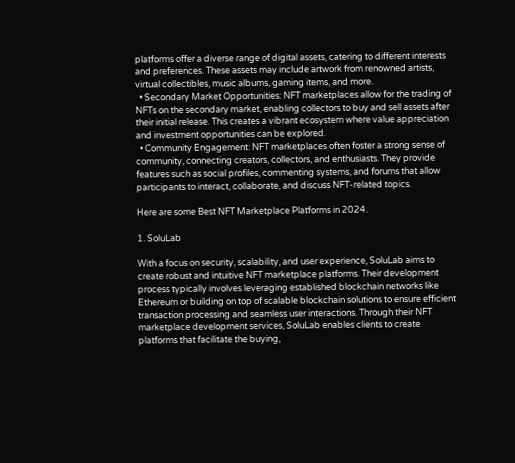platforms offer a diverse range of digital assets, catering to different interests and preferences. These assets may include artwork from renowned artists, virtual collectibles, music albums, gaming items, and more.
  • Secondary Market Opportunities: NFT marketplaces allow for the trading of NFTs on the secondary market, enabling collectors to buy and sell assets after their initial release. This creates a vibrant ecosystem where value appreciation and investment opportunities can be explored.
  • Community Engagement: NFT marketplaces often foster a strong sense of community, connecting creators, collectors, and enthusiasts. They provide features such as social profiles, commenting systems, and forums that allow participants to interact, collaborate, and discuss NFT-related topics.

Here are some Best NFT Marketplace Platforms in 2024.

1. SoluLab

With a focus on security, scalability, and user experience, SoluLab aims to create robust and intuitive NFT marketplace platforms. Their development process typically involves leveraging established blockchain networks like Ethereum or building on top of scalable blockchain solutions to ensure efficient transaction processing and seamless user interactions. Through their NFT marketplace development services, SoluLab enables clients to create platforms that facilitate the buying,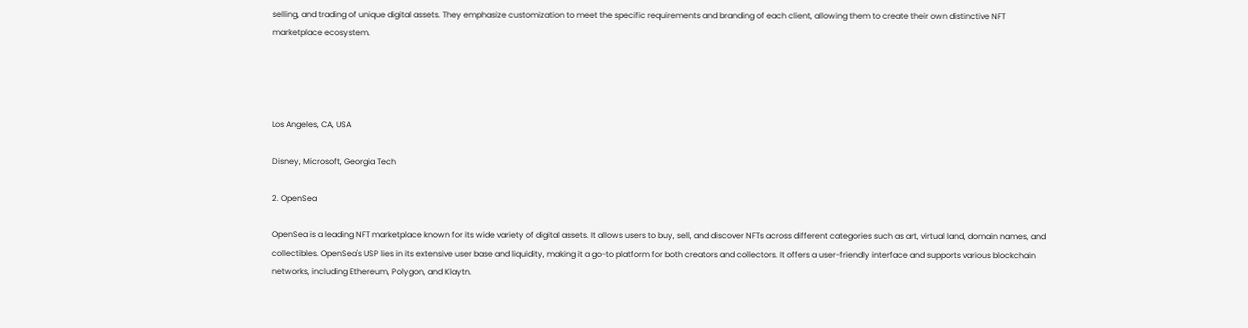selling, and trading of unique digital assets. They emphasize customization to meet the specific requirements and branding of each client, allowing them to create their own distinctive NFT marketplace ecosystem.




Los Angeles, CA, USA

Disney, Microsoft, Georgia Tech

2. OpenSea

OpenSea is a leading NFT marketplace known for its wide variety of digital assets. It allows users to buy, sell, and discover NFTs across different categories such as art, virtual land, domain names, and collectibles. OpenSea's USP lies in its extensive user base and liquidity, making it a go-to platform for both creators and collectors. It offers a user-friendly interface and supports various blockchain networks, including Ethereum, Polygon, and Klaytn.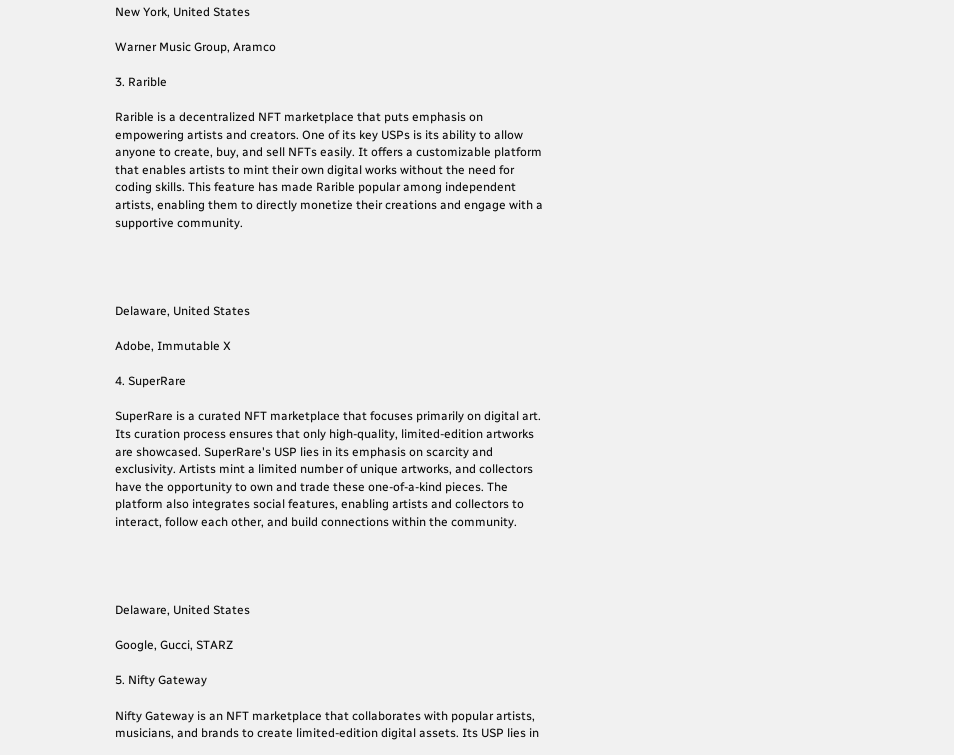New York, United States

Warner Music Group, Aramco

3. Rarible

Rarible is a decentralized NFT marketplace that puts emphasis on empowering artists and creators. One of its key USPs is its ability to allow anyone to create, buy, and sell NFTs easily. It offers a customizable platform that enables artists to mint their own digital works without the need for coding skills. This feature has made Rarible popular among independent artists, enabling them to directly monetize their creations and engage with a supportive community.




Delaware, United States

Adobe, Immutable X

4. SuperRare

SuperRare is a curated NFT marketplace that focuses primarily on digital art. Its curation process ensures that only high-quality, limited-edition artworks are showcased. SuperRare's USP lies in its emphasis on scarcity and exclusivity. Artists mint a limited number of unique artworks, and collectors have the opportunity to own and trade these one-of-a-kind pieces. The platform also integrates social features, enabling artists and collectors to interact, follow each other, and build connections within the community.




Delaware, United States

Google, Gucci, STARZ

5. Nifty Gateway

Nifty Gateway is an NFT marketplace that collaborates with popular artists, musicians, and brands to create limited-edition digital assets. Its USP lies in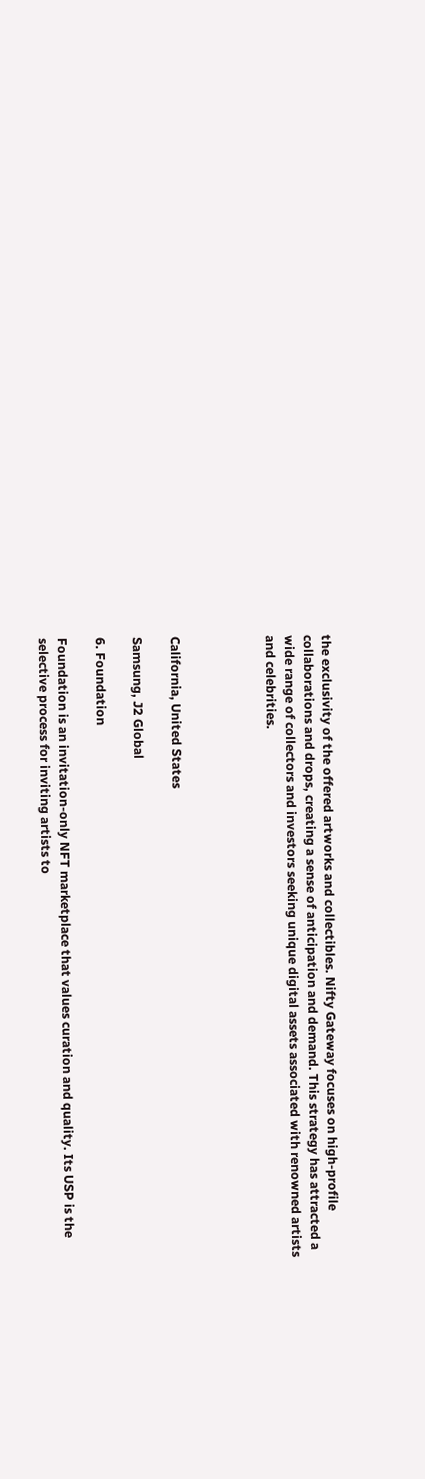the exclusivity of the offered artworks and collectibles. Nifty Gateway focuses on high-profile collaborations and drops, creating a sense of anticipation and demand. This strategy has attracted a wide range of collectors and investors seeking unique digital assets associated with renowned artists and celebrities.




California, United States

Samsung, J2 Global

6. Foundation

Foundation is an invitation-only NFT marketplace that values curation and quality. Its USP is the selective process for inviting artists to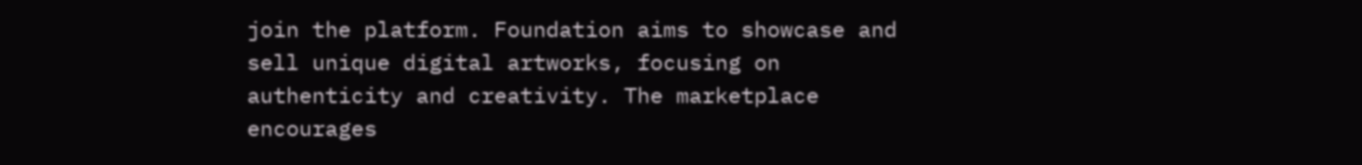join the platform. Foundation aims to showcase and sell unique digital artworks, focusing on authenticity and creativity. The marketplace encourages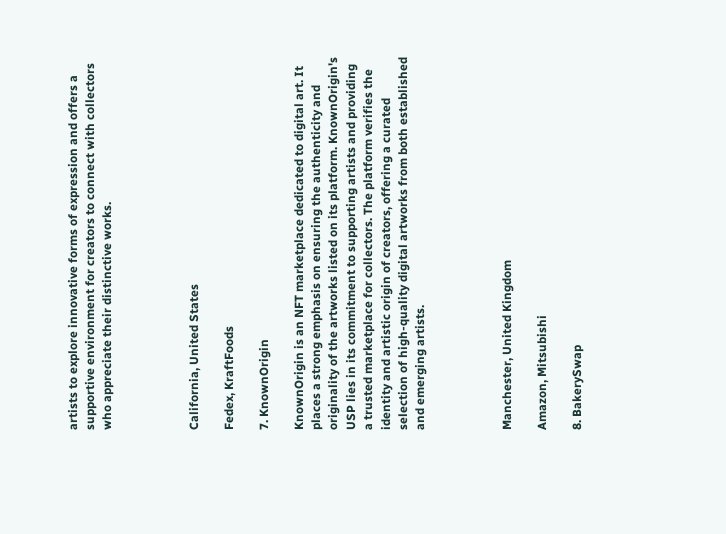artists to explore innovative forms of expression and offers a supportive environment for creators to connect with collectors who appreciate their distinctive works.




California, United States

Fedex, KraftFoods

7. KnownOrigin

KnownOrigin is an NFT marketplace dedicated to digital art. It places a strong emphasis on ensuring the authenticity and originality of the artworks listed on its platform. KnownOrigin's USP lies in its commitment to supporting artists and providing a trusted marketplace for collectors. The platform verifies the identity and artistic origin of creators, offering a curated selection of high-quality digital artworks from both established and emerging artists.




Manchester, United Kingdom

Amazon, Mitsubishi

8. BakerySwap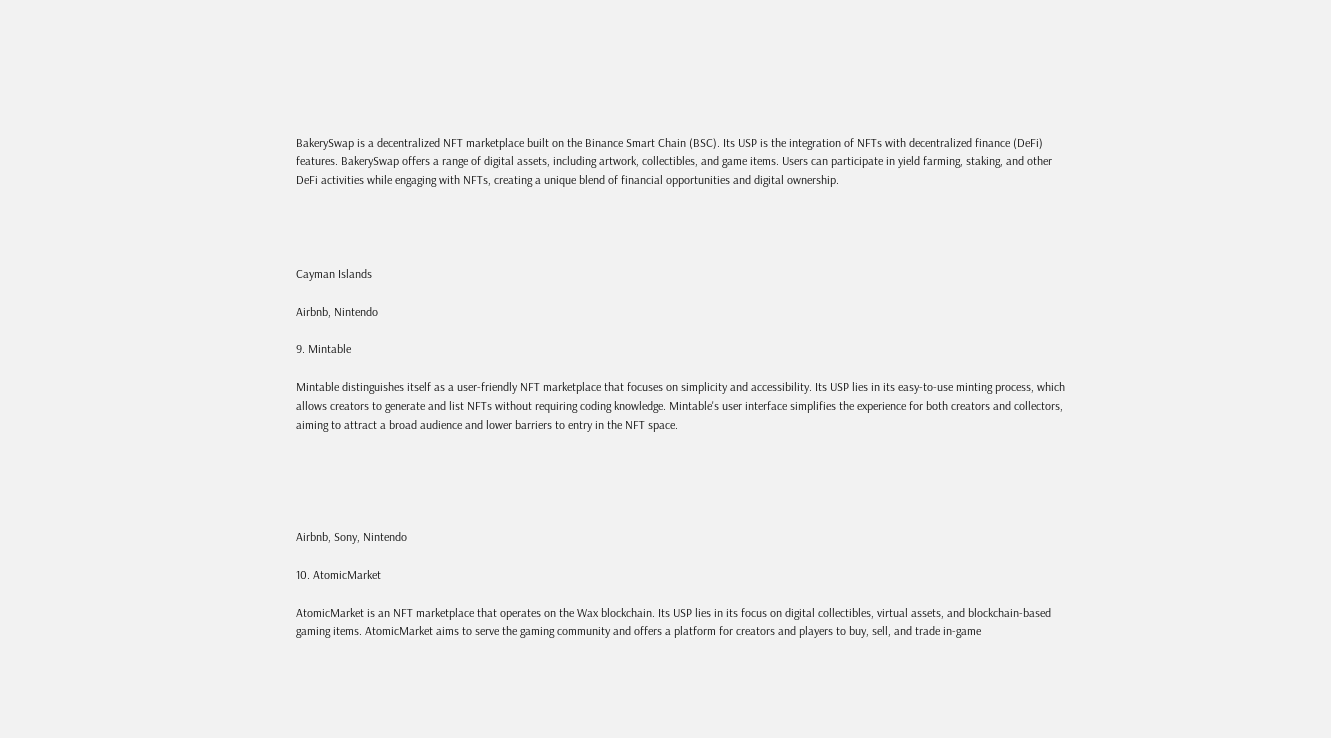BakerySwap is a decentralized NFT marketplace built on the Binance Smart Chain (BSC). Its USP is the integration of NFTs with decentralized finance (DeFi) features. BakerySwap offers a range of digital assets, including artwork, collectibles, and game items. Users can participate in yield farming, staking, and other DeFi activities while engaging with NFTs, creating a unique blend of financial opportunities and digital ownership.




Cayman Islands

Airbnb, Nintendo

9. Mintable

Mintable distinguishes itself as a user-friendly NFT marketplace that focuses on simplicity and accessibility. Its USP lies in its easy-to-use minting process, which allows creators to generate and list NFTs without requiring coding knowledge. Mintable's user interface simplifies the experience for both creators and collectors, aiming to attract a broad audience and lower barriers to entry in the NFT space.





Airbnb, Sony, Nintendo

10. AtomicMarket

AtomicMarket is an NFT marketplace that operates on the Wax blockchain. Its USP lies in its focus on digital collectibles, virtual assets, and blockchain-based gaming items. AtomicMarket aims to serve the gaming community and offers a platform for creators and players to buy, sell, and trade in-game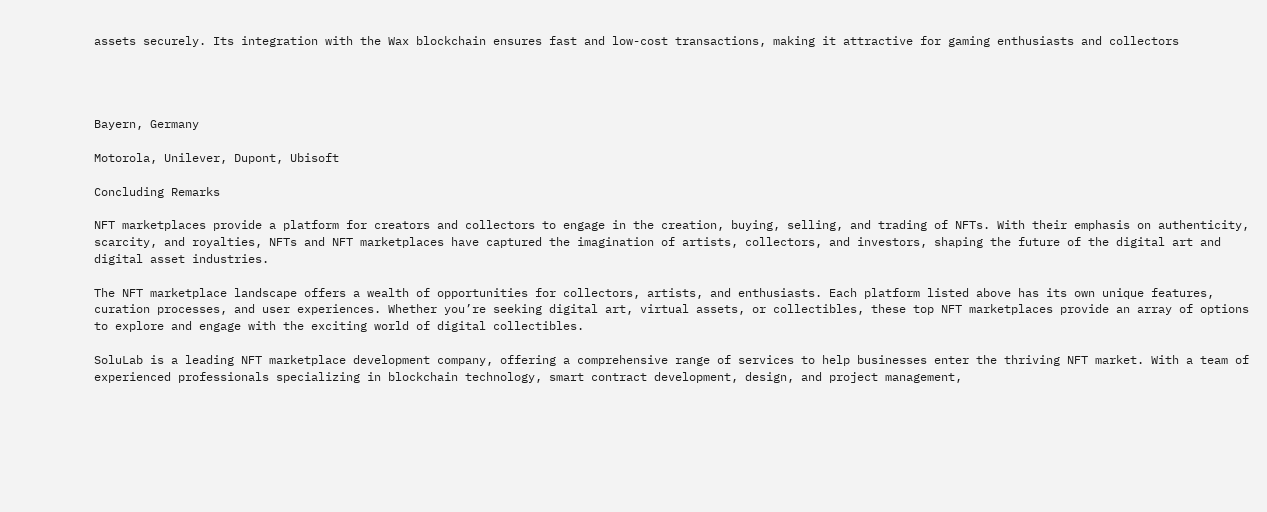assets securely. Its integration with the Wax blockchain ensures fast and low-cost transactions, making it attractive for gaming enthusiasts and collectors




Bayern, Germany

Motorola, Unilever, Dupont, Ubisoft

Concluding Remarks

NFT marketplaces provide a platform for creators and collectors to engage in the creation, buying, selling, and trading of NFTs. With their emphasis on authenticity, scarcity, and royalties, NFTs and NFT marketplaces have captured the imagination of artists, collectors, and investors, shaping the future of the digital art and digital asset industries.

The NFT marketplace landscape offers a wealth of opportunities for collectors, artists, and enthusiasts. Each platform listed above has its own unique features, curation processes, and user experiences. Whether you’re seeking digital art, virtual assets, or collectibles, these top NFT marketplaces provide an array of options to explore and engage with the exciting world of digital collectibles.

SoluLab is a leading NFT marketplace development company, offering a comprehensive range of services to help businesses enter the thriving NFT market. With a team of experienced professionals specializing in blockchain technology, smart contract development, design, and project management,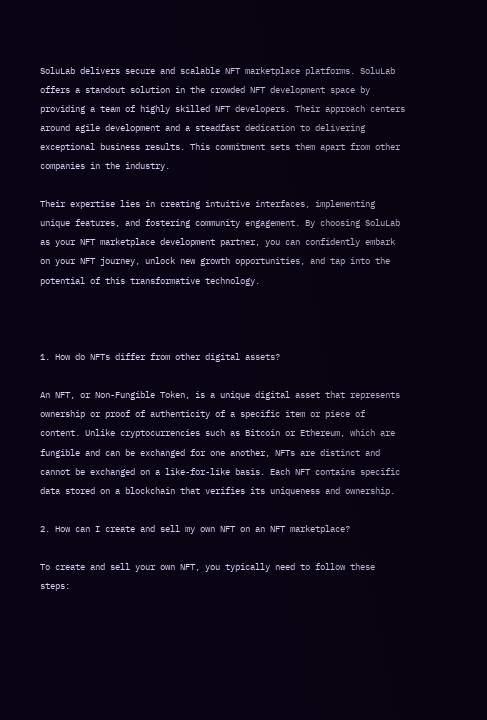SoluLab delivers secure and scalable NFT marketplace platforms. SoluLab offers a standout solution in the crowded NFT development space by providing a team of highly skilled NFT developers. Their approach centers around agile development and a steadfast dedication to delivering exceptional business results. This commitment sets them apart from other companies in the industry.

Their expertise lies in creating intuitive interfaces, implementing unique features, and fostering community engagement. By choosing SoluLab as your NFT marketplace development partner, you can confidently embark on your NFT journey, unlock new growth opportunities, and tap into the potential of this transformative technology.



1. How do NFTs differ from other digital assets?

An NFT, or Non-Fungible Token, is a unique digital asset that represents ownership or proof of authenticity of a specific item or piece of content. Unlike cryptocurrencies such as Bitcoin or Ethereum, which are fungible and can be exchanged for one another, NFTs are distinct and cannot be exchanged on a like-for-like basis. Each NFT contains specific data stored on a blockchain that verifies its uniqueness and ownership.

2. How can I create and sell my own NFT on an NFT marketplace?

To create and sell your own NFT, you typically need to follow these steps: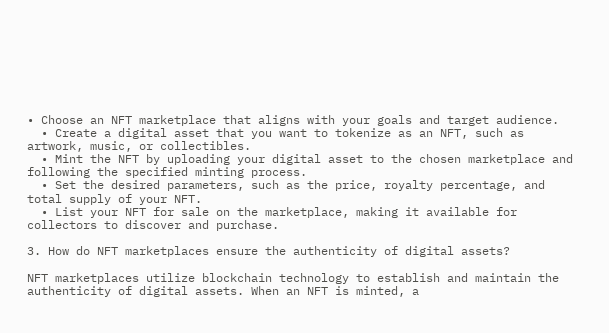• Choose an NFT marketplace that aligns with your goals and target audience.
  • Create a digital asset that you want to tokenize as an NFT, such as artwork, music, or collectibles.
  • Mint the NFT by uploading your digital asset to the chosen marketplace and following the specified minting process.
  • Set the desired parameters, such as the price, royalty percentage, and total supply of your NFT.
  • List your NFT for sale on the marketplace, making it available for collectors to discover and purchase.

3. How do NFT marketplaces ensure the authenticity of digital assets?

NFT marketplaces utilize blockchain technology to establish and maintain the authenticity of digital assets. When an NFT is minted, a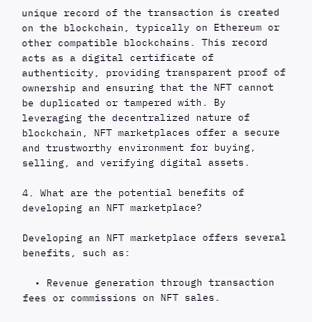unique record of the transaction is created on the blockchain, typically on Ethereum or other compatible blockchains. This record acts as a digital certificate of authenticity, providing transparent proof of ownership and ensuring that the NFT cannot be duplicated or tampered with. By leveraging the decentralized nature of blockchain, NFT marketplaces offer a secure and trustworthy environment for buying, selling, and verifying digital assets.

4. What are the potential benefits of developing an NFT marketplace?

Developing an NFT marketplace offers several benefits, such as:

  • Revenue generation through transaction fees or commissions on NFT sales.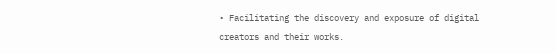• Facilitating the discovery and exposure of digital creators and their works.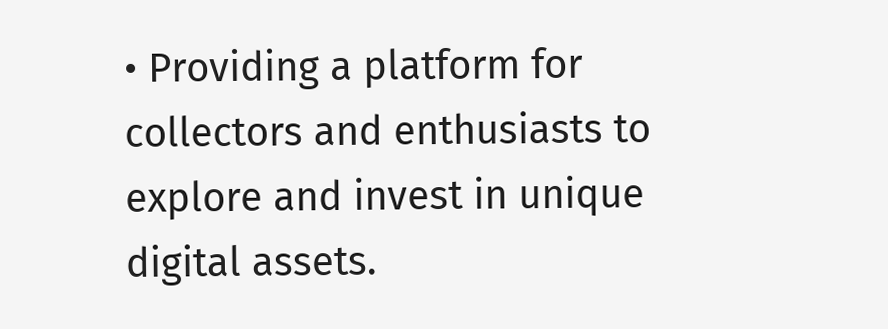• Providing a platform for collectors and enthusiasts to explore and invest in unique digital assets.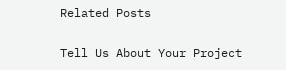Related Posts

Tell Us About Your Project